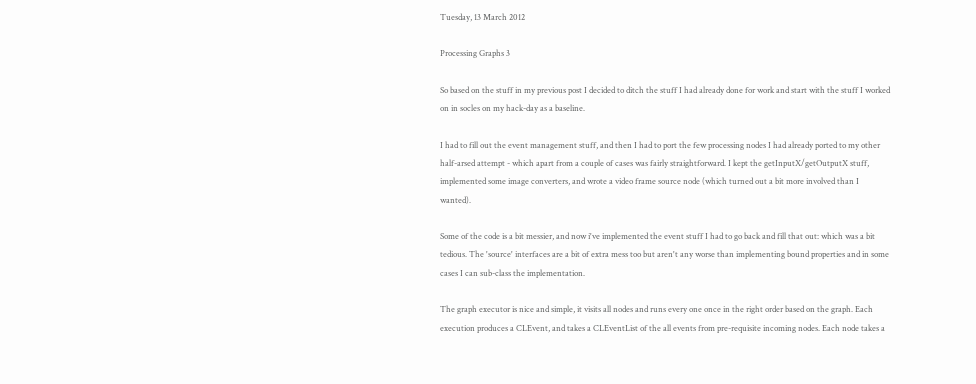Tuesday, 13 March 2012

Processing Graphs 3

So based on the stuff in my previous post I decided to ditch the stuff I had already done for work and start with the stuff I worked on in socles on my hack-day as a baseline.

I had to fill out the event management stuff, and then I had to port the few processing nodes I had already ported to my other half-arsed attempt - which apart from a couple of cases was fairly straightforward. I kept the getInputX/getOutputX stuff, implemented some image converters, and wrote a video frame source node (which turned out a bit more involved than I wanted).

Some of the code is a bit messier, and now i've implemented the event stuff I had to go back and fill that out: which was a bit tedious. The 'source' interfaces are a bit of extra mess too but aren't any worse than implementing bound properties and in some cases I can sub-class the implementation.

The graph executor is nice and simple, it visits all nodes and runs every one once in the right order based on the graph. Each execution produces a CLEvent, and takes a CLEventList of the all events from pre-requisite incoming nodes. Each node takes a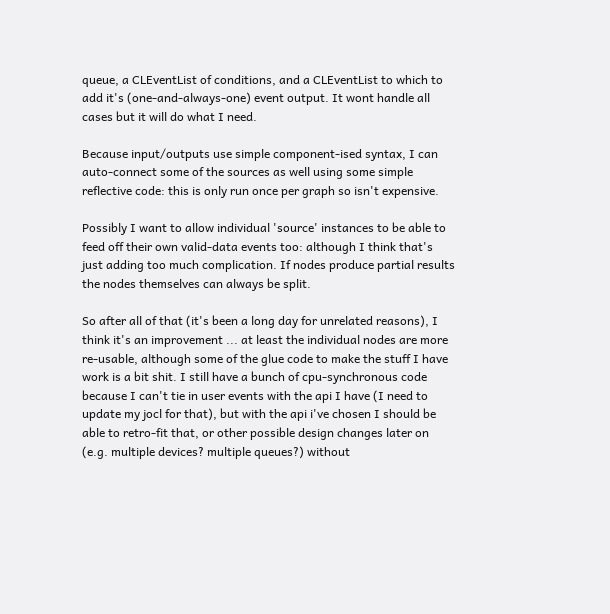queue, a CLEventList of conditions, and a CLEventList to which to add it's (one-and-always-one) event output. It wont handle all cases but it will do what I need.

Because input/outputs use simple component-ised syntax, I can auto-connect some of the sources as well using some simple reflective code: this is only run once per graph so isn't expensive.

Possibly I want to allow individual 'source' instances to be able to feed off their own valid-data events too: although I think that's just adding too much complication. If nodes produce partial results the nodes themselves can always be split.

So after all of that (it's been a long day for unrelated reasons), I think it's an improvement ... at least the individual nodes are more re-usable, although some of the glue code to make the stuff I have work is a bit shit. I still have a bunch of cpu-synchronous code because I can't tie in user events with the api I have (I need to update my jocl for that), but with the api i've chosen I should be able to retro-fit that, or other possible design changes later on (e.g. multiple devices? multiple queues?) without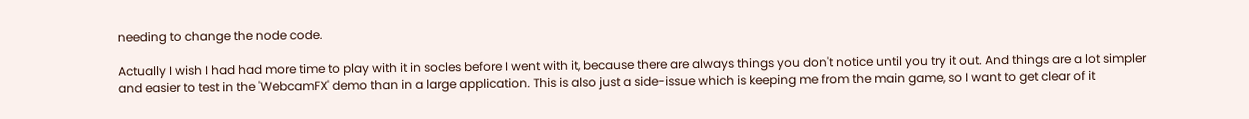needing to change the node code.

Actually I wish I had had more time to play with it in socles before I went with it, because there are always things you don't notice until you try it out. And things are a lot simpler and easier to test in the 'WebcamFX' demo than in a large application. This is also just a side-issue which is keeping me from the main game, so I want to get clear of it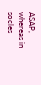ASAP, whereas in socles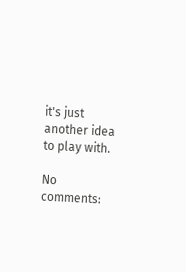it's just another idea to play with.

No comments: